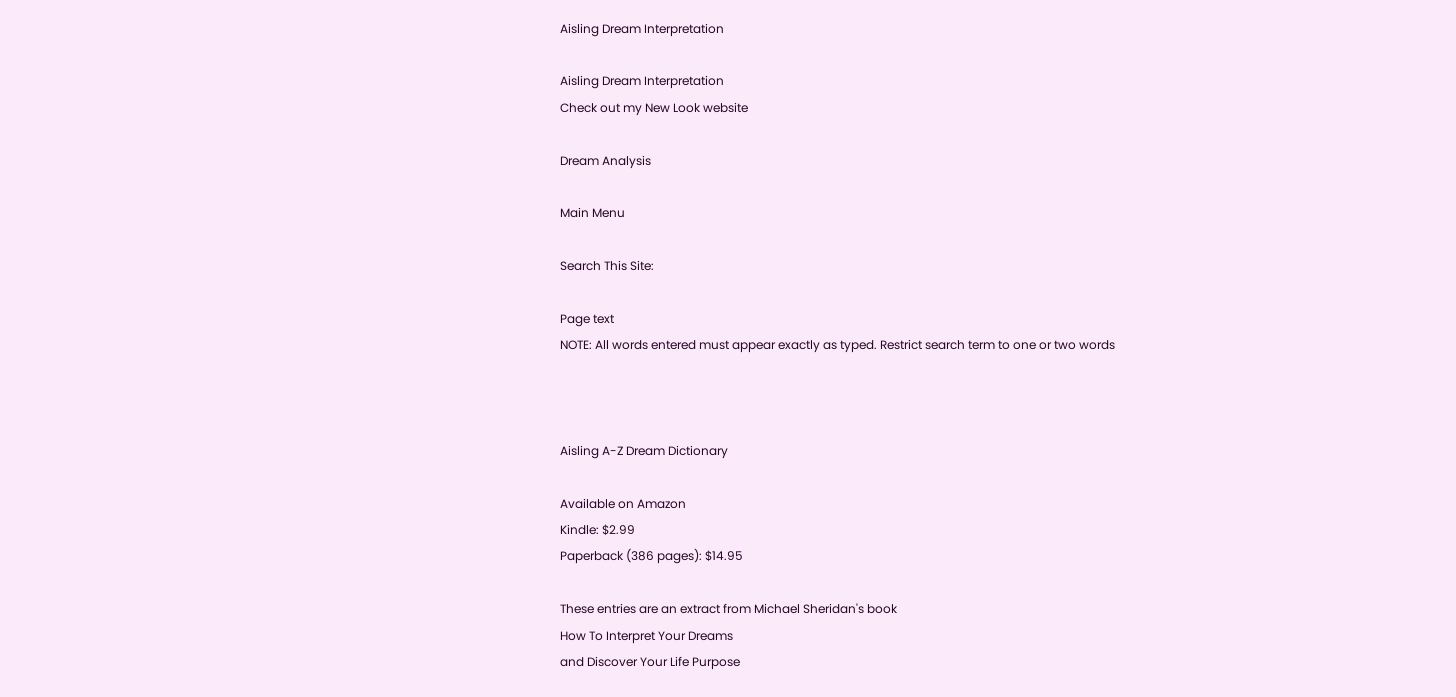Aisling Dream Interpretation

Aisling Dream Interpretation
Check out my New Look website

Dream Analysis

Main Menu

Search This Site:

Page text
NOTE: All words entered must appear exactly as typed. Restrict search term to one or two words



Aisling A-Z Dream Dictionary

Available on Amazon
Kindle: $2.99
Paperback (386 pages): $14.95

These entries are an extract from Michael Sheridan's book
How To Interpret Your Dreams
and Discover Your Life Purpose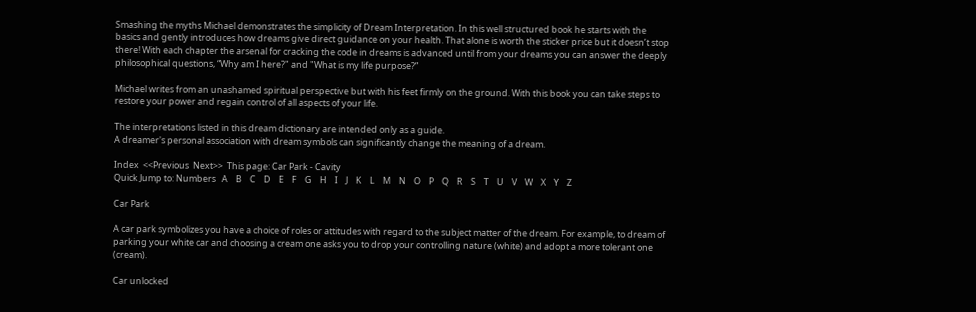Smashing the myths Michael demonstrates the simplicity of Dream Interpretation. In this well structured book he starts with the basics and gently introduces how dreams give direct guidance on your health. That alone is worth the sticker price but it doesn’t stop there! With each chapter the arsenal for cracking the code in dreams is advanced until from your dreams you can answer the deeply philosophical questions, “Why am I here?" and "What is my life purpose?”

Michael writes from an unashamed spiritual perspective but with his feet firmly on the ground. With this book you can take steps to restore your power and regain control of all aspects of your life.

The interpretations listed in this dream dictionary are intended only as a guide.
A dreamer's personal association with dream symbols can significantly change the meaning of a dream.

Index  <<Previous  Next>>  This page: Car Park - Cavity
Quick Jump to: Numbers   A    B    C    D    E    F    G    H    I    J    K    L    M    N    O    P    Q    R    S    T    U    V    W    X    Y    Z

Car Park

A car park symbolizes you have a choice of roles or attitudes with regard to the subject matter of the dream. For example, to dream of parking your white car and choosing a cream one asks you to drop your controlling nature (white) and adopt a more tolerant one (cream).

Car unlocked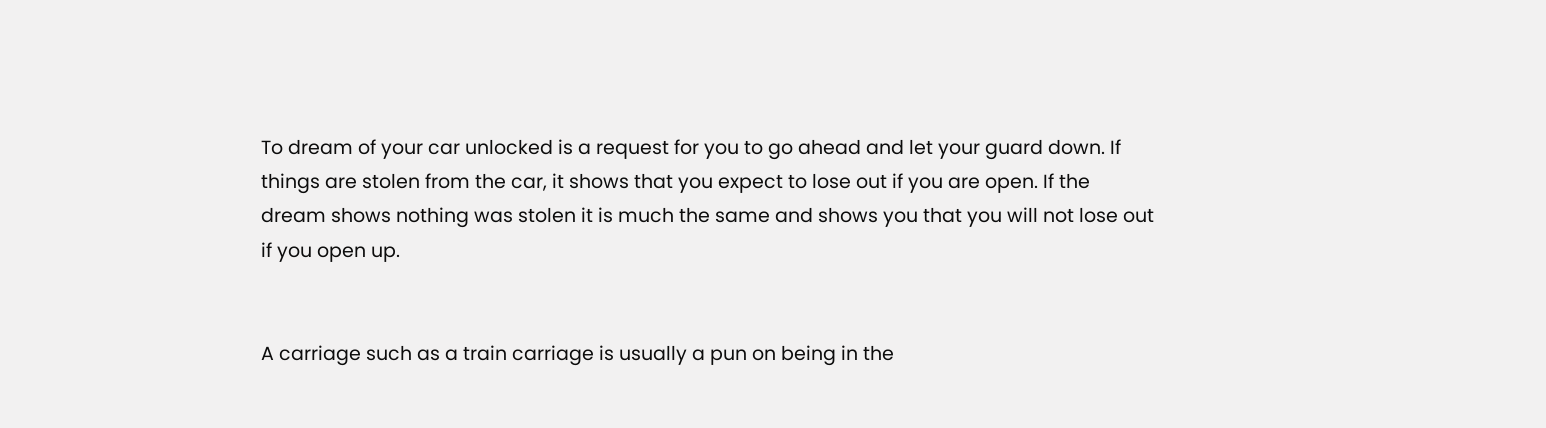To dream of your car unlocked is a request for you to go ahead and let your guard down. If things are stolen from the car, it shows that you expect to lose out if you are open. If the dream shows nothing was stolen it is much the same and shows you that you will not lose out if you open up.


A carriage such as a train carriage is usually a pun on being in the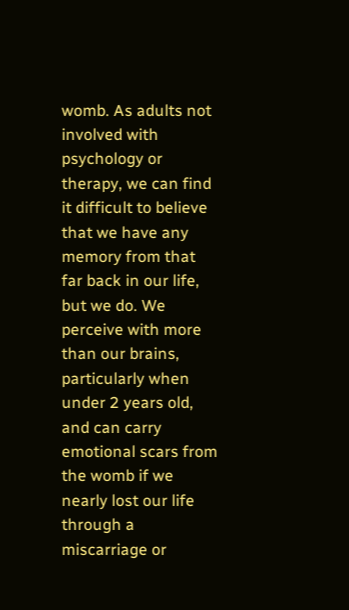womb. As adults not involved with psychology or therapy, we can find it difficult to believe that we have any memory from that far back in our life, but we do. We perceive with more than our brains, particularly when under 2 years old, and can carry emotional scars from the womb if we nearly lost our life through a miscarriage or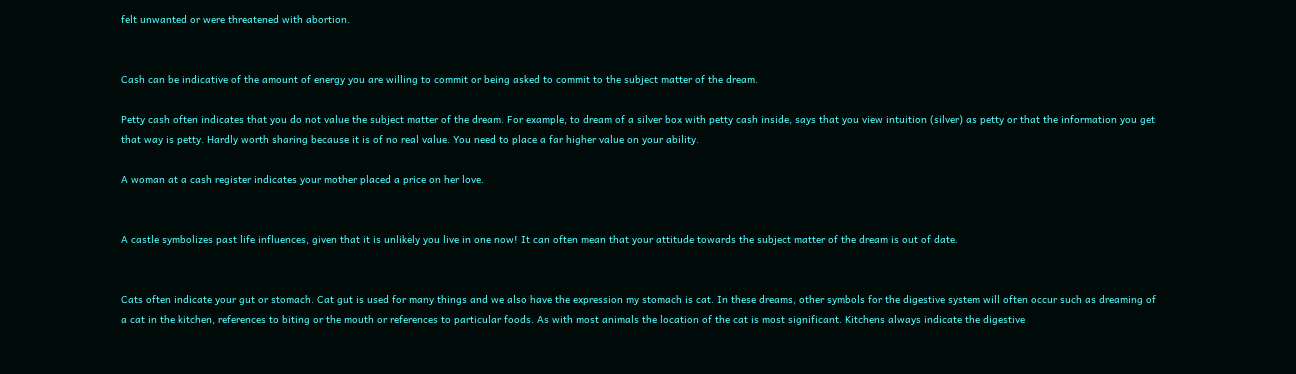felt unwanted or were threatened with abortion.


Cash can be indicative of the amount of energy you are willing to commit or being asked to commit to the subject matter of the dream.

Petty cash often indicates that you do not value the subject matter of the dream. For example, to dream of a silver box with petty cash inside, says that you view intuition (silver) as petty or that the information you get that way is petty. Hardly worth sharing because it is of no real value. You need to place a far higher value on your ability.

A woman at a cash register indicates your mother placed a price on her love.


A castle symbolizes past life influences, given that it is unlikely you live in one now! It can often mean that your attitude towards the subject matter of the dream is out of date.


Cats often indicate your gut or stomach. Cat gut is used for many things and we also have the expression my stomach is cat. In these dreams, other symbols for the digestive system will often occur such as dreaming of a cat in the kitchen, references to biting or the mouth or references to particular foods. As with most animals the location of the cat is most significant. Kitchens always indicate the digestive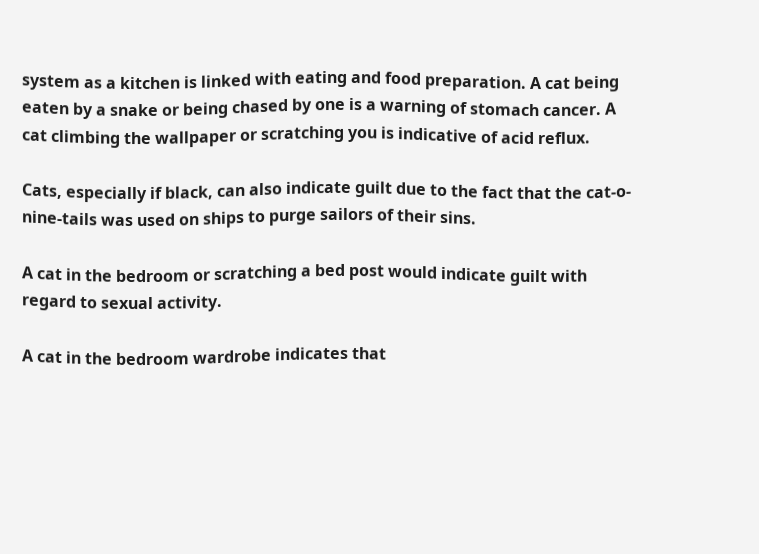system as a kitchen is linked with eating and food preparation. A cat being eaten by a snake or being chased by one is a warning of stomach cancer. A cat climbing the wallpaper or scratching you is indicative of acid reflux.

Cats, especially if black, can also indicate guilt due to the fact that the cat-o-nine-tails was used on ships to purge sailors of their sins.

A cat in the bedroom or scratching a bed post would indicate guilt with regard to sexual activity.

A cat in the bedroom wardrobe indicates that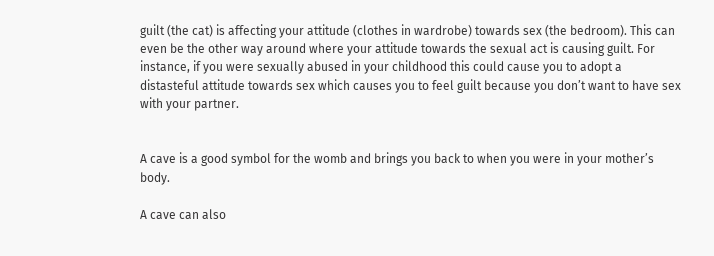guilt (the cat) is affecting your attitude (clothes in wardrobe) towards sex (the bedroom). This can even be the other way around where your attitude towards the sexual act is causing guilt. For instance, if you were sexually abused in your childhood this could cause you to adopt a distasteful attitude towards sex which causes you to feel guilt because you don’t want to have sex with your partner.


A cave is a good symbol for the womb and brings you back to when you were in your mother’s body.

A cave can also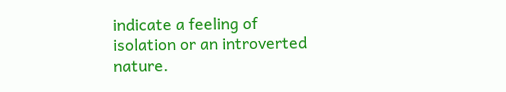indicate a feeling of isolation or an introverted nature.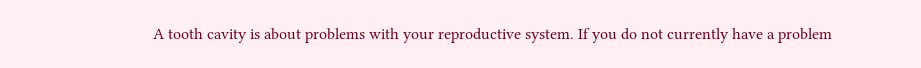A tooth cavity is about problems with your reproductive system. If you do not currently have a problem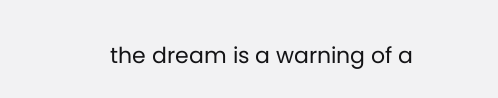the dream is a warning of a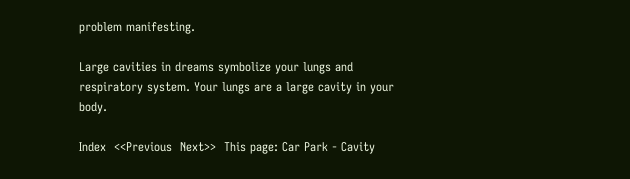problem manifesting.

Large cavities in dreams symbolize your lungs and respiratory system. Your lungs are a large cavity in your body.

Index  <<Previous  Next>>  This page: Car Park - Cavity